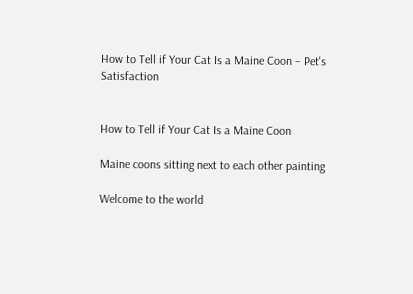How to Tell if Your Cat Is a Maine Coon – Pet's Satisfaction


How to Tell if Your Cat Is a Maine Coon

Maine coons sitting next to each other painting

Welcome to the world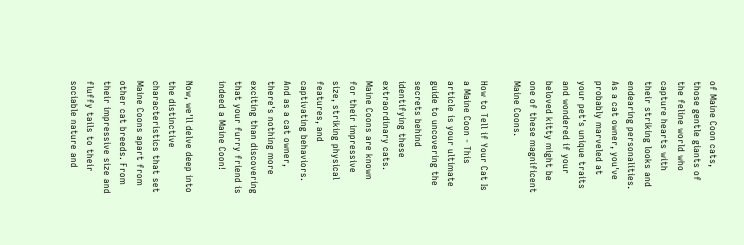of Maine Coon cats, those gentle giants of the feline world who capture hearts with their striking looks and endearing personalities. As a cat owner, you've probably marveled at your pet's unique traits and wondered if your beloved kitty might be one of these magnificent Maine Coons.

How to Tell if Your Cat Is a Maine Coon - This article is your ultimate guide to uncovering the secrets behind identifying these extraordinary cats. Maine Coons are known for their impressive size, striking physical features, and captivating behaviors. And as a cat owner, there's nothing more exciting than discovering that your furry friend is indeed a Maine Coon!

Now, we'll delve deep into the distinctive characteristics that set Maine Coons apart from other cat breeds. From their impressive size and fluffy tails to their sociable nature and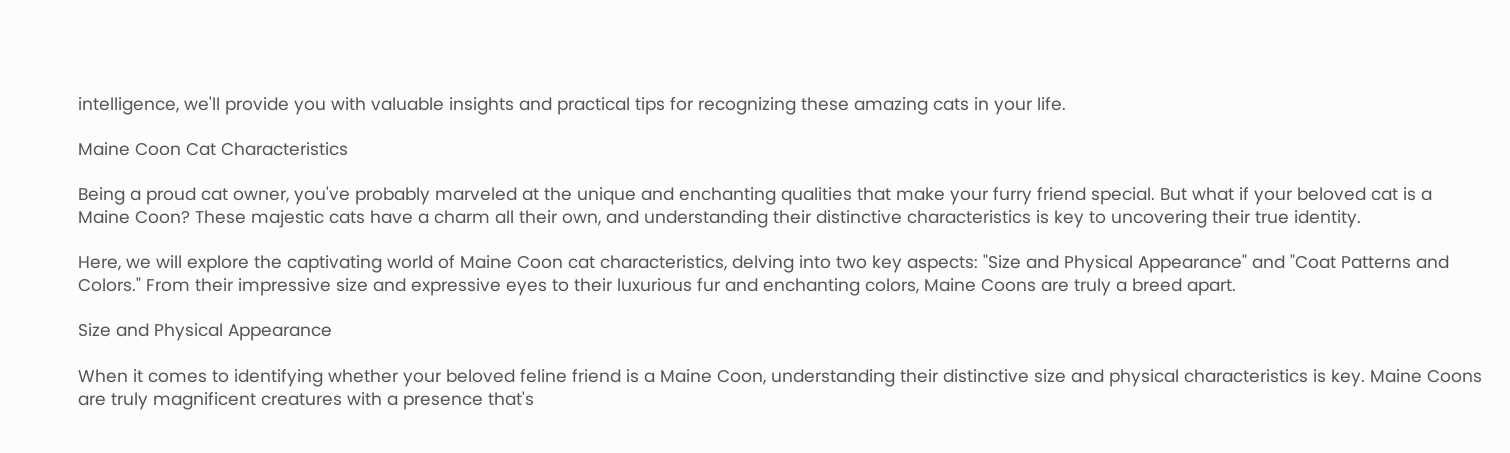intelligence, we'll provide you with valuable insights and practical tips for recognizing these amazing cats in your life.

Maine Coon Cat Characteristics

Being a proud cat owner, you've probably marveled at the unique and enchanting qualities that make your furry friend special. But what if your beloved cat is a Maine Coon? These majestic cats have a charm all their own, and understanding their distinctive characteristics is key to uncovering their true identity.

Here, we will explore the captivating world of Maine Coon cat characteristics, delving into two key aspects: "Size and Physical Appearance" and "Coat Patterns and Colors." From their impressive size and expressive eyes to their luxurious fur and enchanting colors, Maine Coons are truly a breed apart.

Size and Physical Appearance

When it comes to identifying whether your beloved feline friend is a Maine Coon, understanding their distinctive size and physical characteristics is key. Maine Coons are truly magnificent creatures with a presence that's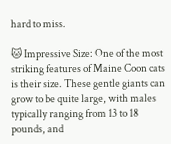hard to miss.

🐱 Impressive Size: One of the most striking features of Maine Coon cats is their size. These gentle giants can grow to be quite large, with males typically ranging from 13 to 18 pounds, and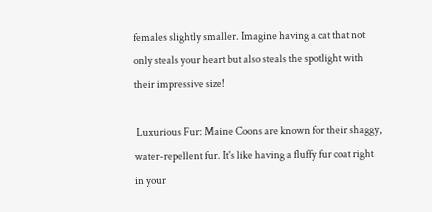females slightly smaller. Imagine having a cat that not only steals your heart but also steals the spotlight with their impressive size!

 Luxurious Fur: Maine Coons are known for their shaggy, water-repellent fur. It's like having a fluffy fur coat right in your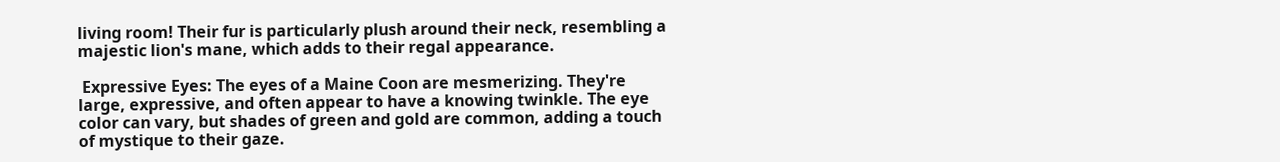living room! Their fur is particularly plush around their neck, resembling a majestic lion's mane, which adds to their regal appearance.

 Expressive Eyes: The eyes of a Maine Coon are mesmerizing. They're large, expressive, and often appear to have a knowing twinkle. The eye color can vary, but shades of green and gold are common, adding a touch of mystique to their gaze.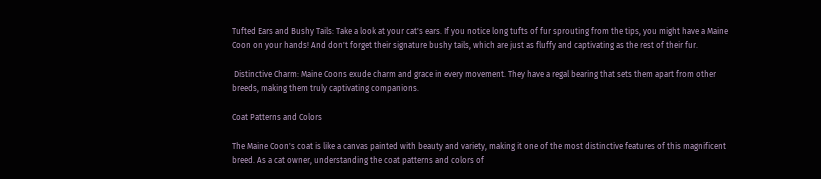Tufted Ears and Bushy Tails: Take a look at your cat's ears. If you notice long tufts of fur sprouting from the tips, you might have a Maine Coon on your hands! And don't forget their signature bushy tails, which are just as fluffy and captivating as the rest of their fur.

 Distinctive Charm: Maine Coons exude charm and grace in every movement. They have a regal bearing that sets them apart from other breeds, making them truly captivating companions.

Coat Patterns and Colors

The Maine Coon's coat is like a canvas painted with beauty and variety, making it one of the most distinctive features of this magnificent breed. As a cat owner, understanding the coat patterns and colors of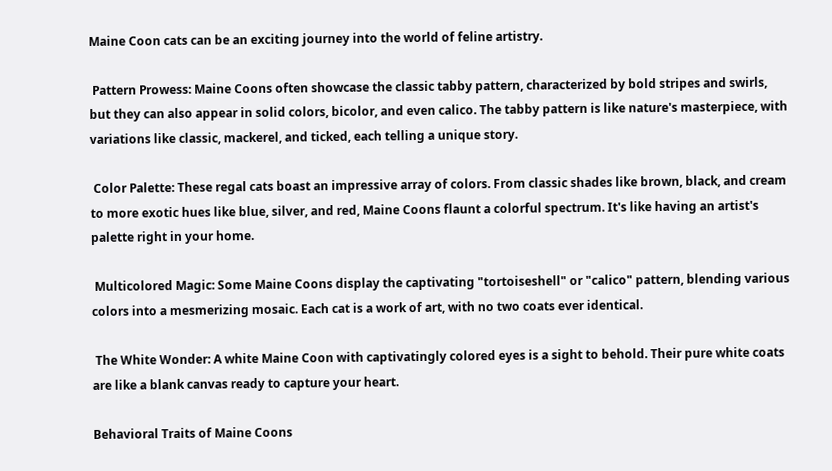Maine Coon cats can be an exciting journey into the world of feline artistry.

 Pattern Prowess: Maine Coons often showcase the classic tabby pattern, characterized by bold stripes and swirls, but they can also appear in solid colors, bicolor, and even calico. The tabby pattern is like nature's masterpiece, with variations like classic, mackerel, and ticked, each telling a unique story.

 Color Palette: These regal cats boast an impressive array of colors. From classic shades like brown, black, and cream to more exotic hues like blue, silver, and red, Maine Coons flaunt a colorful spectrum. It's like having an artist's palette right in your home.

 Multicolored Magic: Some Maine Coons display the captivating "tortoiseshell" or "calico" pattern, blending various colors into a mesmerizing mosaic. Each cat is a work of art, with no two coats ever identical.

 The White Wonder: A white Maine Coon with captivatingly colored eyes is a sight to behold. Their pure white coats are like a blank canvas ready to capture your heart.

Behavioral Traits of Maine Coons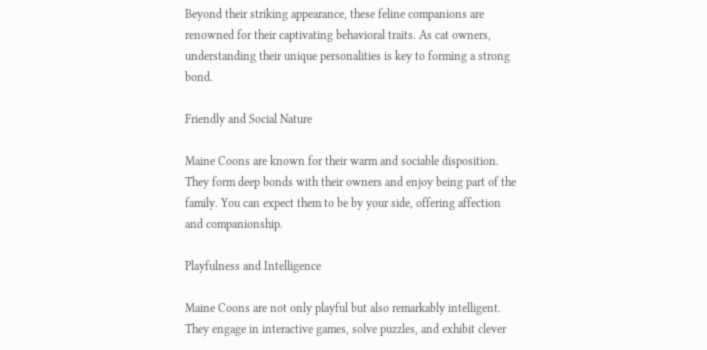Beyond their striking appearance, these feline companions are renowned for their captivating behavioral traits. As cat owners, understanding their unique personalities is key to forming a strong bond.

Friendly and Social Nature

Maine Coons are known for their warm and sociable disposition. They form deep bonds with their owners and enjoy being part of the family. You can expect them to be by your side, offering affection and companionship.

Playfulness and Intelligence

Maine Coons are not only playful but also remarkably intelligent. They engage in interactive games, solve puzzles, and exhibit clever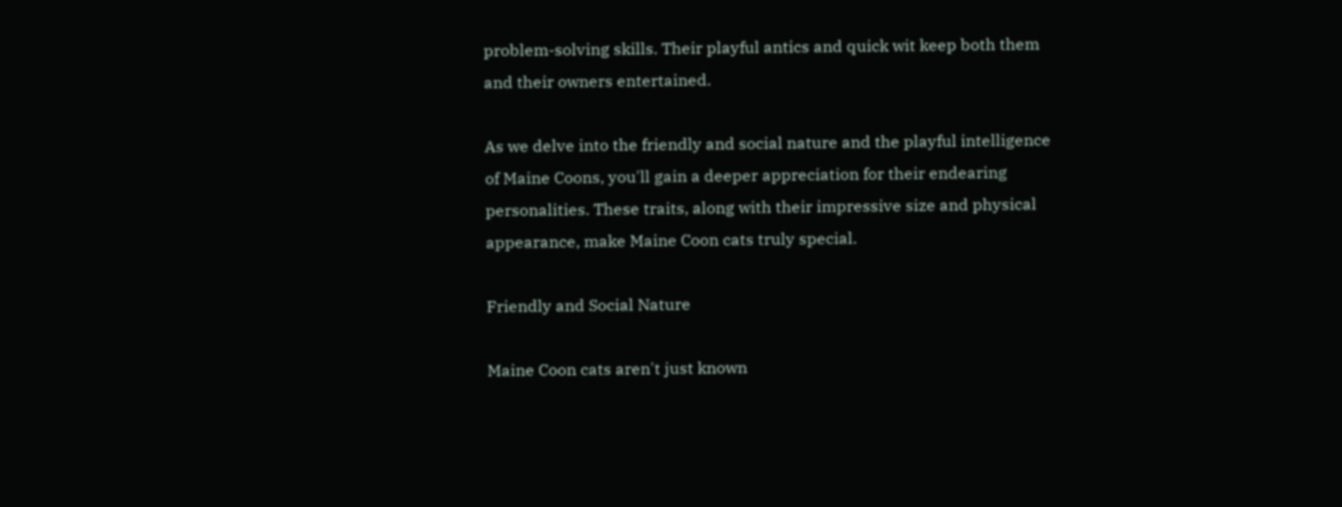problem-solving skills. Their playful antics and quick wit keep both them and their owners entertained.

As we delve into the friendly and social nature and the playful intelligence of Maine Coons, you'll gain a deeper appreciation for their endearing personalities. These traits, along with their impressive size and physical appearance, make Maine Coon cats truly special.

Friendly and Social Nature

Maine Coon cats aren't just known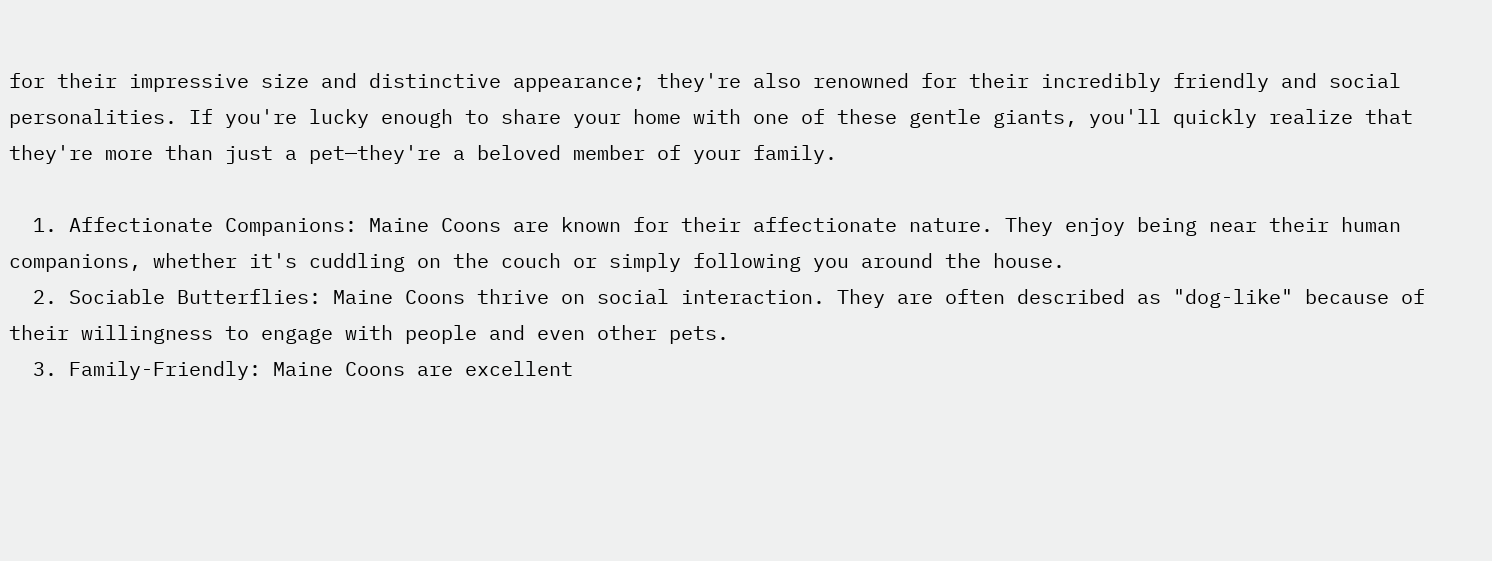for their impressive size and distinctive appearance; they're also renowned for their incredibly friendly and social personalities. If you're lucky enough to share your home with one of these gentle giants, you'll quickly realize that they're more than just a pet—they're a beloved member of your family.

  1. Affectionate Companions: Maine Coons are known for their affectionate nature. They enjoy being near their human companions, whether it's cuddling on the couch or simply following you around the house.
  2. Sociable Butterflies: Maine Coons thrive on social interaction. They are often described as "dog-like" because of their willingness to engage with people and even other pets.
  3. Family-Friendly: Maine Coons are excellent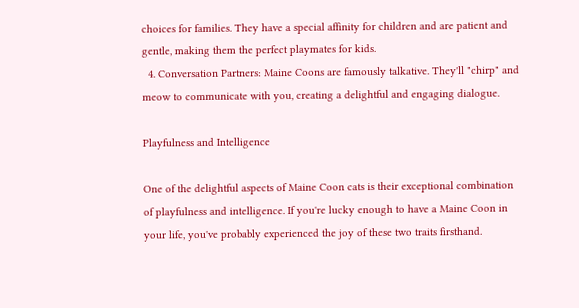choices for families. They have a special affinity for children and are patient and gentle, making them the perfect playmates for kids.
  4. Conversation Partners: Maine Coons are famously talkative. They'll "chirp" and meow to communicate with you, creating a delightful and engaging dialogue.

Playfulness and Intelligence

One of the delightful aspects of Maine Coon cats is their exceptional combination of playfulness and intelligence. If you're lucky enough to have a Maine Coon in your life, you've probably experienced the joy of these two traits firsthand.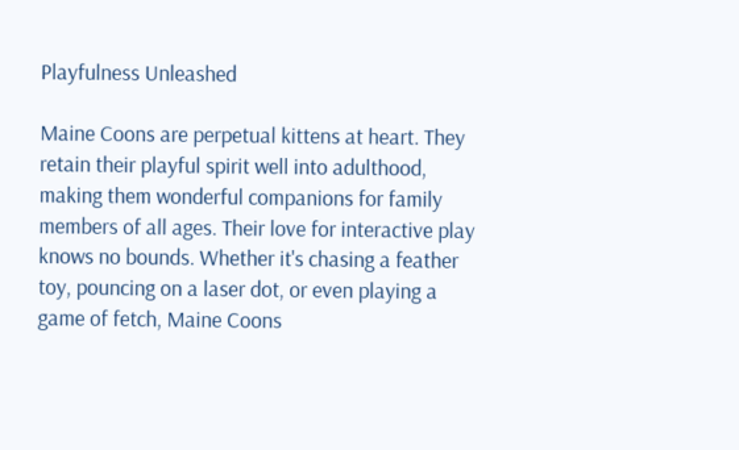Playfulness Unleashed

Maine Coons are perpetual kittens at heart. They retain their playful spirit well into adulthood, making them wonderful companions for family members of all ages. Their love for interactive play knows no bounds. Whether it's chasing a feather toy, pouncing on a laser dot, or even playing a game of fetch, Maine Coons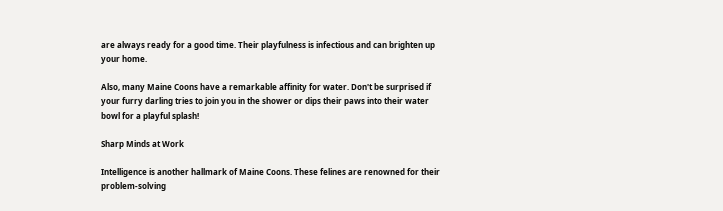are always ready for a good time. Their playfulness is infectious and can brighten up your home.

Also, many Maine Coons have a remarkable affinity for water. Don't be surprised if your furry darling tries to join you in the shower or dips their paws into their water bowl for a playful splash!

Sharp Minds at Work

Intelligence is another hallmark of Maine Coons. These felines are renowned for their problem-solving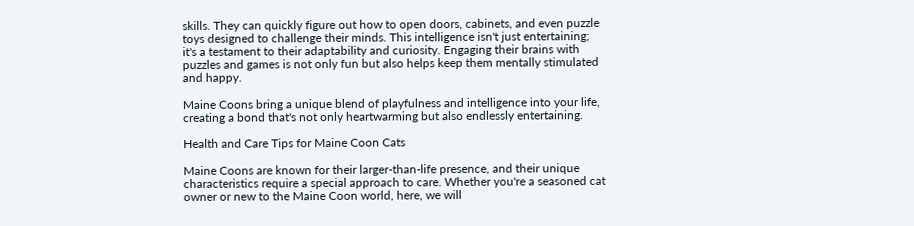skills. They can quickly figure out how to open doors, cabinets, and even puzzle toys designed to challenge their minds. This intelligence isn't just entertaining; it's a testament to their adaptability and curiosity. Engaging their brains with puzzles and games is not only fun but also helps keep them mentally stimulated and happy.

Maine Coons bring a unique blend of playfulness and intelligence into your life, creating a bond that's not only heartwarming but also endlessly entertaining.

Health and Care Tips for Maine Coon Cats

Maine Coons are known for their larger-than-life presence, and their unique characteristics require a special approach to care. Whether you're a seasoned cat owner or new to the Maine Coon world, here, we will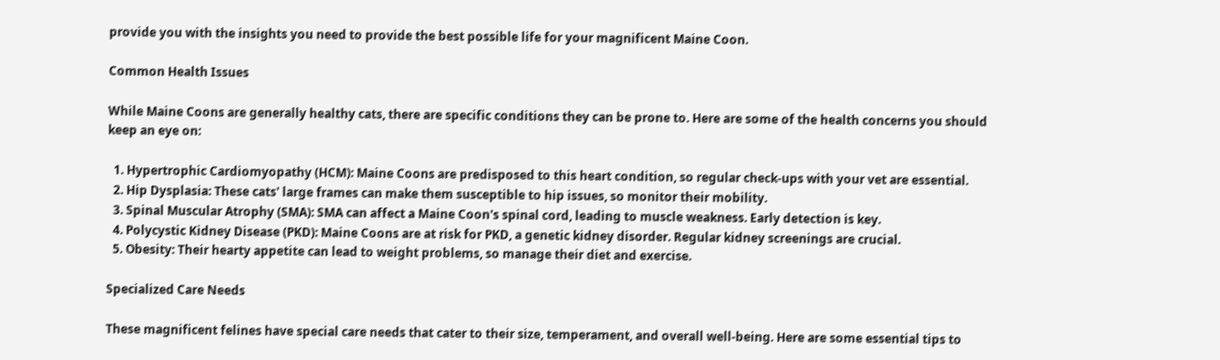provide you with the insights you need to provide the best possible life for your magnificent Maine Coon.

Common Health Issues

While Maine Coons are generally healthy cats, there are specific conditions they can be prone to. Here are some of the health concerns you should keep an eye on:

  1. Hypertrophic Cardiomyopathy (HCM): Maine Coons are predisposed to this heart condition, so regular check-ups with your vet are essential.
  2. Hip Dysplasia: These cats' large frames can make them susceptible to hip issues, so monitor their mobility.
  3. Spinal Muscular Atrophy (SMA): SMA can affect a Maine Coon's spinal cord, leading to muscle weakness. Early detection is key.
  4. Polycystic Kidney Disease (PKD): Maine Coons are at risk for PKD, a genetic kidney disorder. Regular kidney screenings are crucial.
  5. Obesity: Their hearty appetite can lead to weight problems, so manage their diet and exercise.

Specialized Care Needs

These magnificent felines have special care needs that cater to their size, temperament, and overall well-being. Here are some essential tips to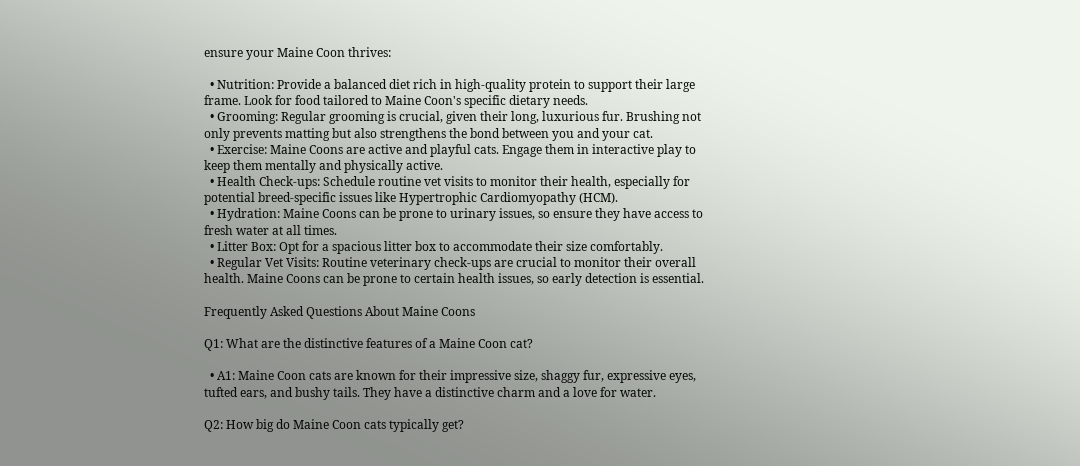ensure your Maine Coon thrives:

  • Nutrition: Provide a balanced diet rich in high-quality protein to support their large frame. Look for food tailored to Maine Coon's specific dietary needs.
  • Grooming: Regular grooming is crucial, given their long, luxurious fur. Brushing not only prevents matting but also strengthens the bond between you and your cat.
  • Exercise: Maine Coons are active and playful cats. Engage them in interactive play to keep them mentally and physically active.
  • Health Check-ups: Schedule routine vet visits to monitor their health, especially for potential breed-specific issues like Hypertrophic Cardiomyopathy (HCM).
  • Hydration: Maine Coons can be prone to urinary issues, so ensure they have access to fresh water at all times.
  • Litter Box: Opt for a spacious litter box to accommodate their size comfortably.
  • Regular Vet Visits: Routine veterinary check-ups are crucial to monitor their overall health. Maine Coons can be prone to certain health issues, so early detection is essential.

Frequently Asked Questions About Maine Coons

Q1: What are the distinctive features of a Maine Coon cat?

  • A1: Maine Coon cats are known for their impressive size, shaggy fur, expressive eyes, tufted ears, and bushy tails. They have a distinctive charm and a love for water.

Q2: How big do Maine Coon cats typically get?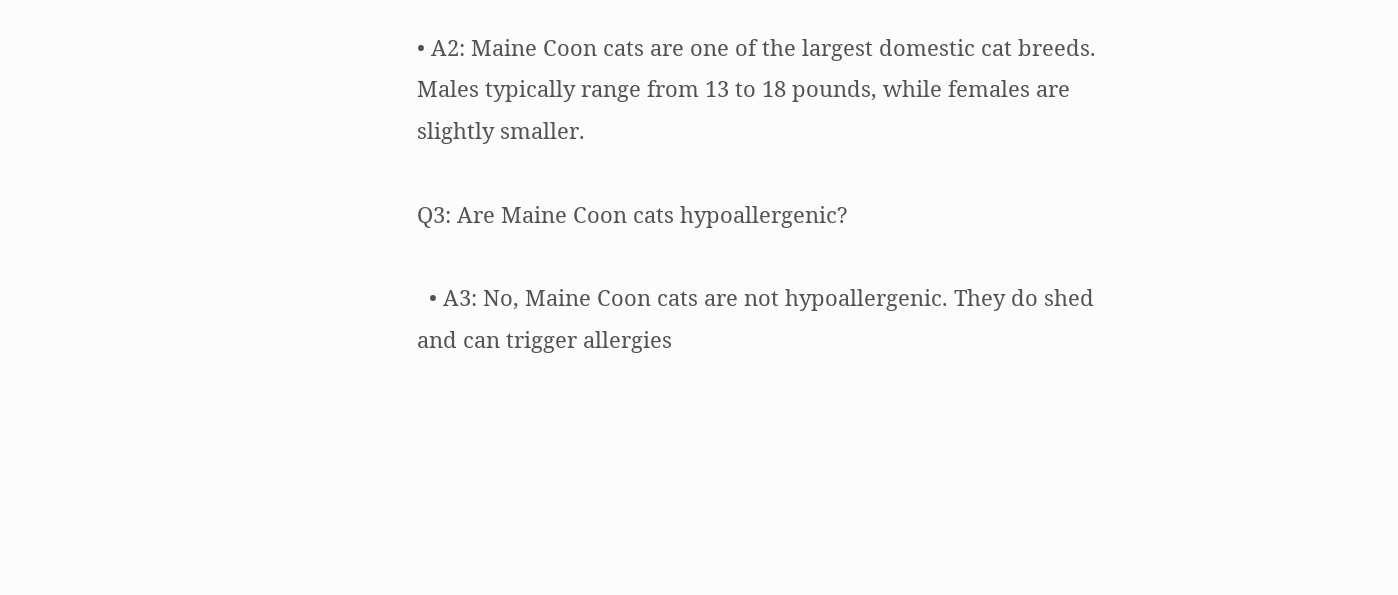• A2: Maine Coon cats are one of the largest domestic cat breeds. Males typically range from 13 to 18 pounds, while females are slightly smaller.

Q3: Are Maine Coon cats hypoallergenic?

  • A3: No, Maine Coon cats are not hypoallergenic. They do shed and can trigger allergies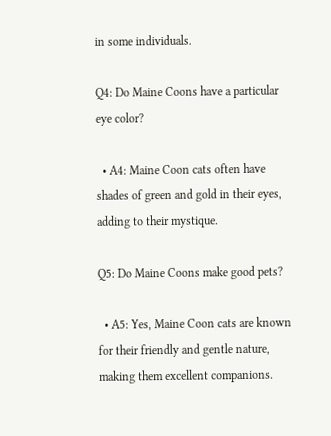in some individuals.

Q4: Do Maine Coons have a particular eye color?

  • A4: Maine Coon cats often have shades of green and gold in their eyes, adding to their mystique.

Q5: Do Maine Coons make good pets?

  • A5: Yes, Maine Coon cats are known for their friendly and gentle nature, making them excellent companions.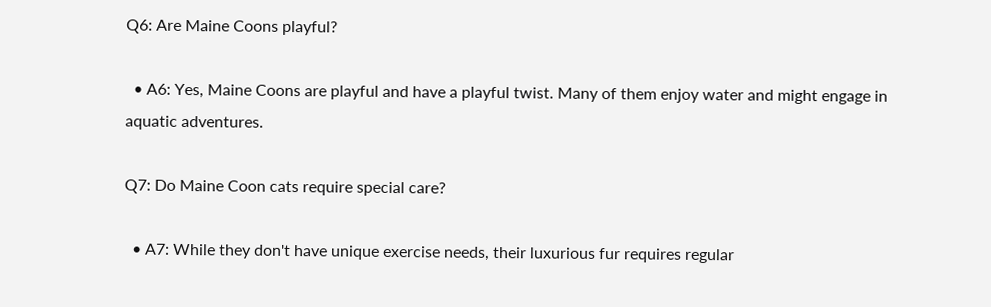Q6: Are Maine Coons playful?

  • A6: Yes, Maine Coons are playful and have a playful twist. Many of them enjoy water and might engage in aquatic adventures.

Q7: Do Maine Coon cats require special care?

  • A7: While they don't have unique exercise needs, their luxurious fur requires regular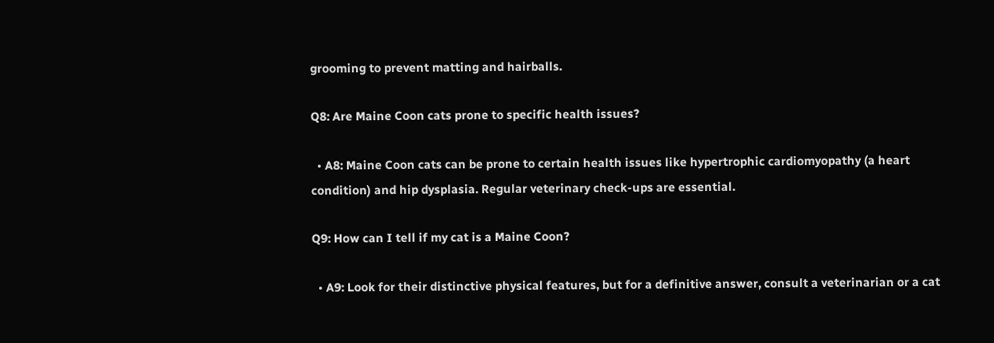grooming to prevent matting and hairballs.

Q8: Are Maine Coon cats prone to specific health issues?

  • A8: Maine Coon cats can be prone to certain health issues like hypertrophic cardiomyopathy (a heart condition) and hip dysplasia. Regular veterinary check-ups are essential.

Q9: How can I tell if my cat is a Maine Coon?

  • A9: Look for their distinctive physical features, but for a definitive answer, consult a veterinarian or a cat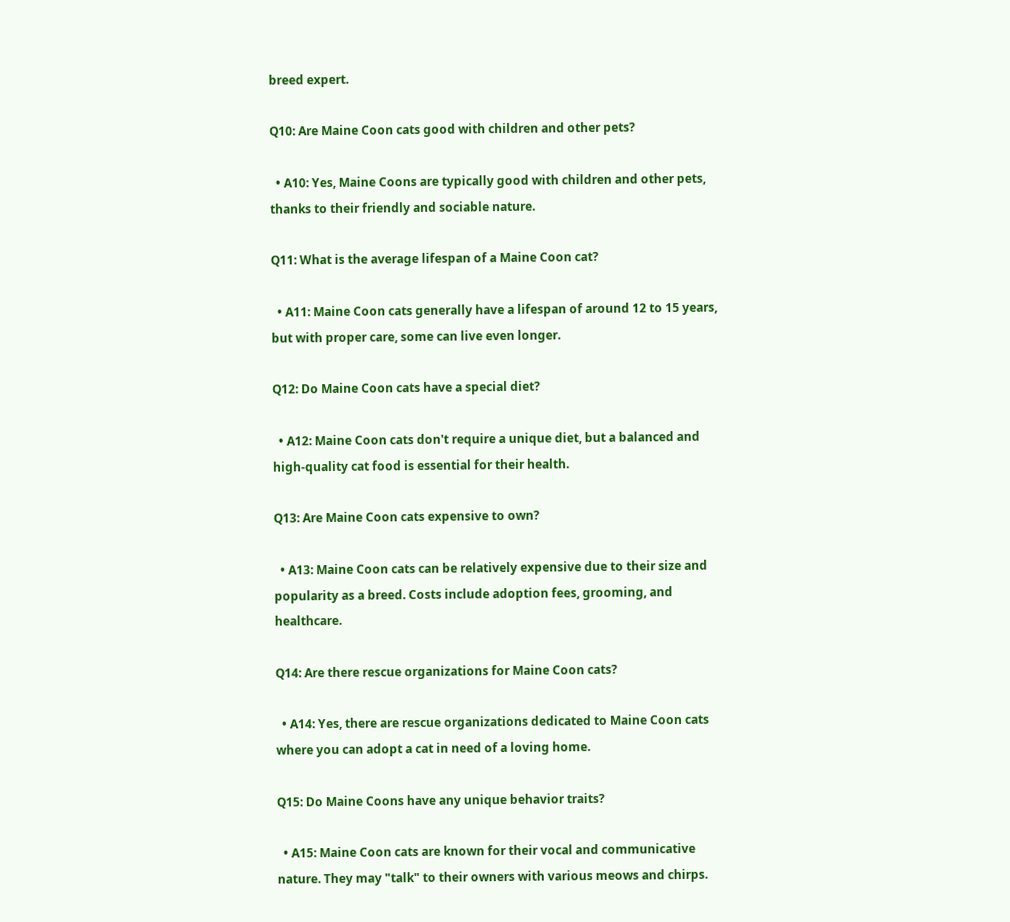breed expert.

Q10: Are Maine Coon cats good with children and other pets?

  • A10: Yes, Maine Coons are typically good with children and other pets, thanks to their friendly and sociable nature.

Q11: What is the average lifespan of a Maine Coon cat?

  • A11: Maine Coon cats generally have a lifespan of around 12 to 15 years, but with proper care, some can live even longer.

Q12: Do Maine Coon cats have a special diet?

  • A12: Maine Coon cats don't require a unique diet, but a balanced and high-quality cat food is essential for their health.

Q13: Are Maine Coon cats expensive to own?

  • A13: Maine Coon cats can be relatively expensive due to their size and popularity as a breed. Costs include adoption fees, grooming, and healthcare.

Q14: Are there rescue organizations for Maine Coon cats?

  • A14: Yes, there are rescue organizations dedicated to Maine Coon cats where you can adopt a cat in need of a loving home.

Q15: Do Maine Coons have any unique behavior traits?

  • A15: Maine Coon cats are known for their vocal and communicative nature. They may "talk" to their owners with various meows and chirps.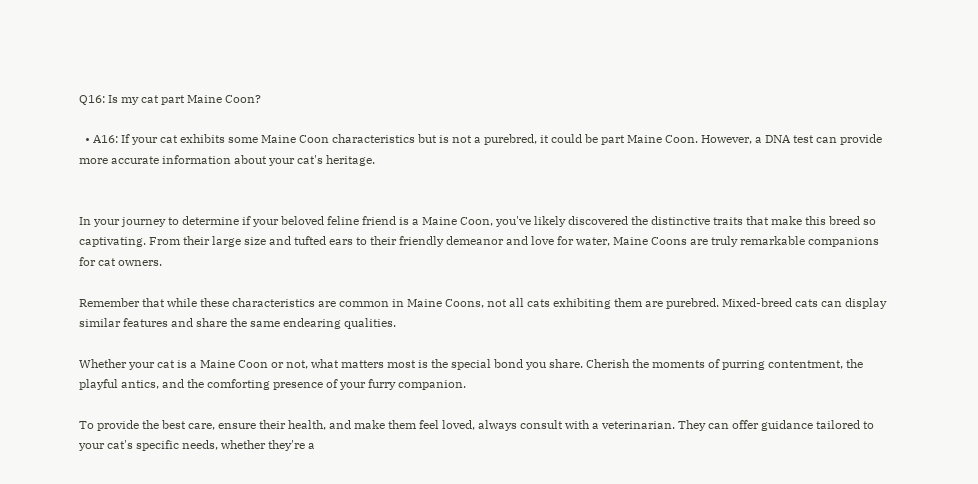Q16: Is my cat part Maine Coon?

  • A16: If your cat exhibits some Maine Coon characteristics but is not a purebred, it could be part Maine Coon. However, a DNA test can provide more accurate information about your cat's heritage.


In your journey to determine if your beloved feline friend is a Maine Coon, you've likely discovered the distinctive traits that make this breed so captivating. From their large size and tufted ears to their friendly demeanor and love for water, Maine Coons are truly remarkable companions for cat owners.

Remember that while these characteristics are common in Maine Coons, not all cats exhibiting them are purebred. Mixed-breed cats can display similar features and share the same endearing qualities.

Whether your cat is a Maine Coon or not, what matters most is the special bond you share. Cherish the moments of purring contentment, the playful antics, and the comforting presence of your furry companion.

To provide the best care, ensure their health, and make them feel loved, always consult with a veterinarian. They can offer guidance tailored to your cat's specific needs, whether they're a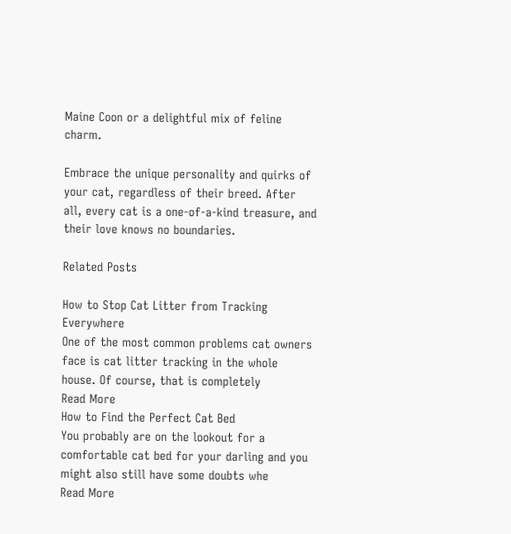Maine Coon or a delightful mix of feline charm.

Embrace the unique personality and quirks of your cat, regardless of their breed. After all, every cat is a one-of-a-kind treasure, and their love knows no boundaries.

Related Posts

How to Stop Cat Litter from Tracking Everywhere
One of the most common problems cat owners face is cat litter tracking in the whole house. Of course, that is completely
Read More
How to Find the Perfect Cat Bed
You probably are on the lookout for a comfortable cat bed for your darling and you might also still have some doubts whe
Read More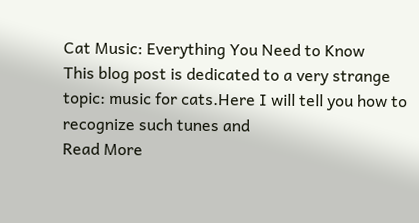Cat Music: Everything You Need to Know
This blog post is dedicated to a very strange topic: music for cats.Here I will tell you how to recognize such tunes and
Read More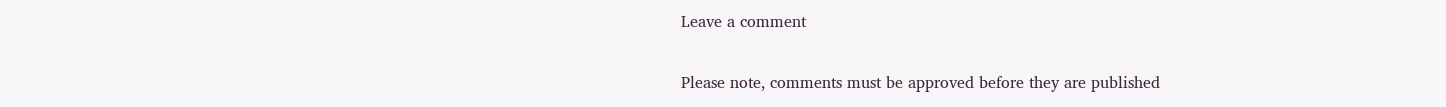Leave a comment

Please note, comments must be approved before they are published